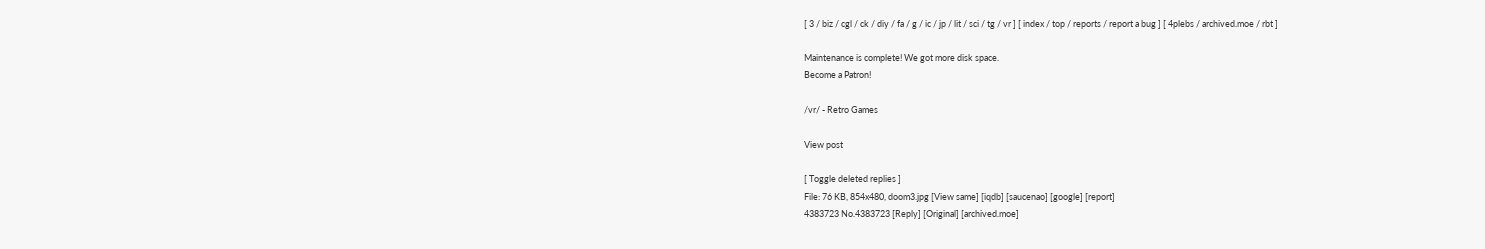[ 3 / biz / cgl / ck / diy / fa / g / ic / jp / lit / sci / tg / vr ] [ index / top / reports / report a bug ] [ 4plebs / archived.moe / rbt ]

Maintenance is complete! We got more disk space.
Become a Patron!

/vr/ - Retro Games

View post

[ Toggle deleted replies ]
File: 76 KB, 854x480, doom3.jpg [View same] [iqdb] [saucenao] [google] [report]
4383723 No.4383723 [Reply] [Original] [archived.moe]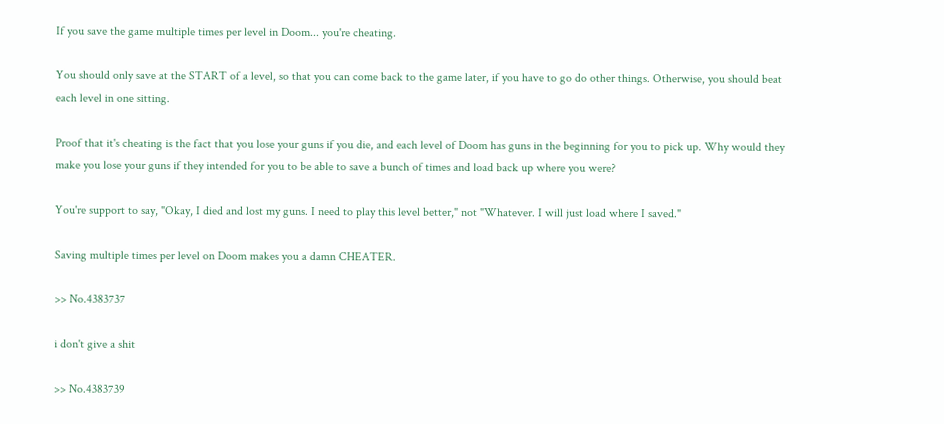If you save the game multiple times per level in Doom... you're cheating.

You should only save at the START of a level, so that you can come back to the game later, if you have to go do other things. Otherwise, you should beat each level in one sitting.

Proof that it's cheating is the fact that you lose your guns if you die, and each level of Doom has guns in the beginning for you to pick up. Why would they make you lose your guns if they intended for you to be able to save a bunch of times and load back up where you were?

You're support to say, "Okay, I died and lost my guns. I need to play this level better," not "Whatever. I will just load where I saved."

Saving multiple times per level on Doom makes you a damn CHEATER.

>> No.4383737

i don't give a shit

>> No.4383739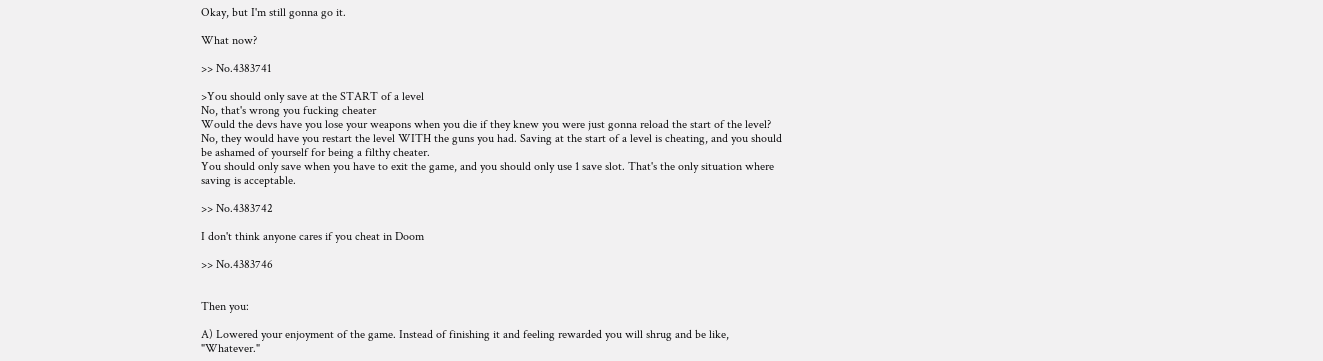Okay, but I'm still gonna go it.

What now?

>> No.4383741

>You should only save at the START of a level
No, that's wrong you fucking cheater
Would the devs have you lose your weapons when you die if they knew you were just gonna reload the start of the level? No, they would have you restart the level WITH the guns you had. Saving at the start of a level is cheating, and you should be ashamed of yourself for being a filthy cheater.
You should only save when you have to exit the game, and you should only use 1 save slot. That's the only situation where saving is acceptable.

>> No.4383742

I don't think anyone cares if you cheat in Doom

>> No.4383746


Then you:

A) Lowered your enjoyment of the game. Instead of finishing it and feeling rewarded you will shrug and be like, "Whatever."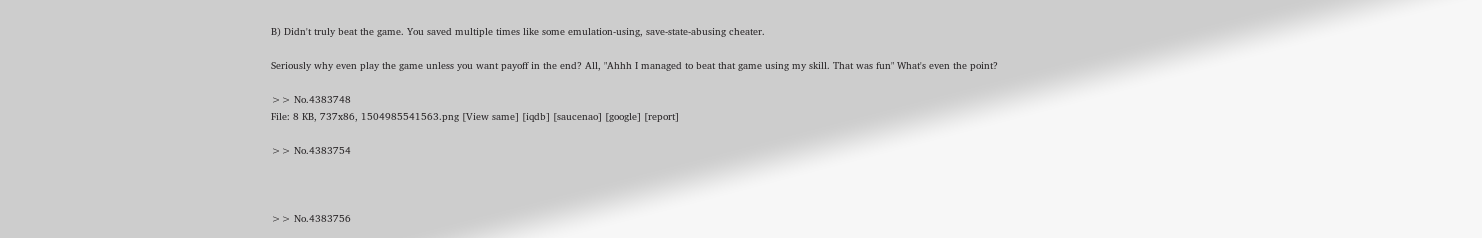B) Didn't truly beat the game. You saved multiple times like some emulation-using, save-state-abusing cheater.

Seriously why even play the game unless you want payoff in the end? All, "Ahhh I managed to beat that game using my skill. That was fun" What's even the point?

>> No.4383748
File: 8 KB, 737x86, 1504985541563.png [View same] [iqdb] [saucenao] [google] [report]

>> No.4383754



>> No.4383756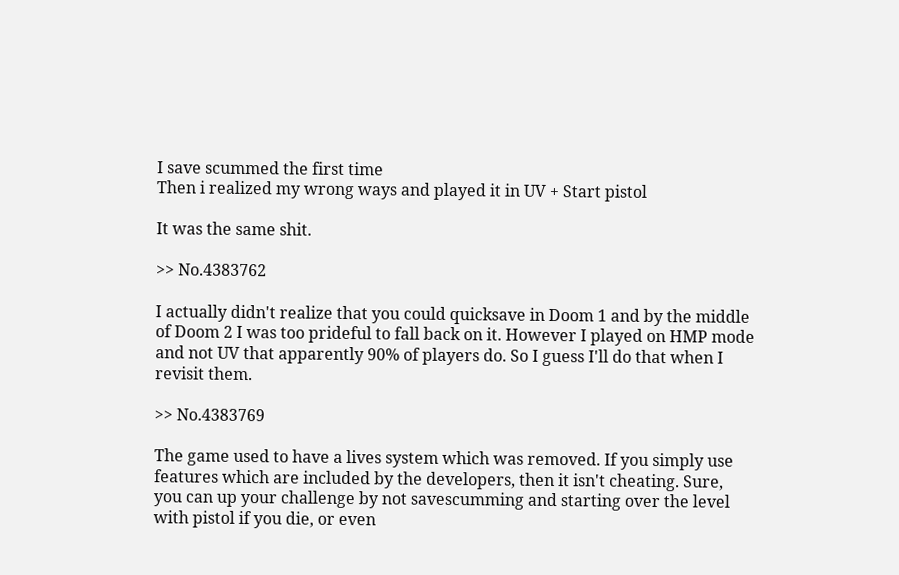I save scummed the first time
Then i realized my wrong ways and played it in UV + Start pistol

It was the same shit.

>> No.4383762

I actually didn't realize that you could quicksave in Doom 1 and by the middle of Doom 2 I was too prideful to fall back on it. However I played on HMP mode and not UV that apparently 90% of players do. So I guess I'll do that when I revisit them.

>> No.4383769

The game used to have a lives system which was removed. If you simply use features which are included by the developers, then it isn't cheating. Sure, you can up your challenge by not savescumming and starting over the level with pistol if you die, or even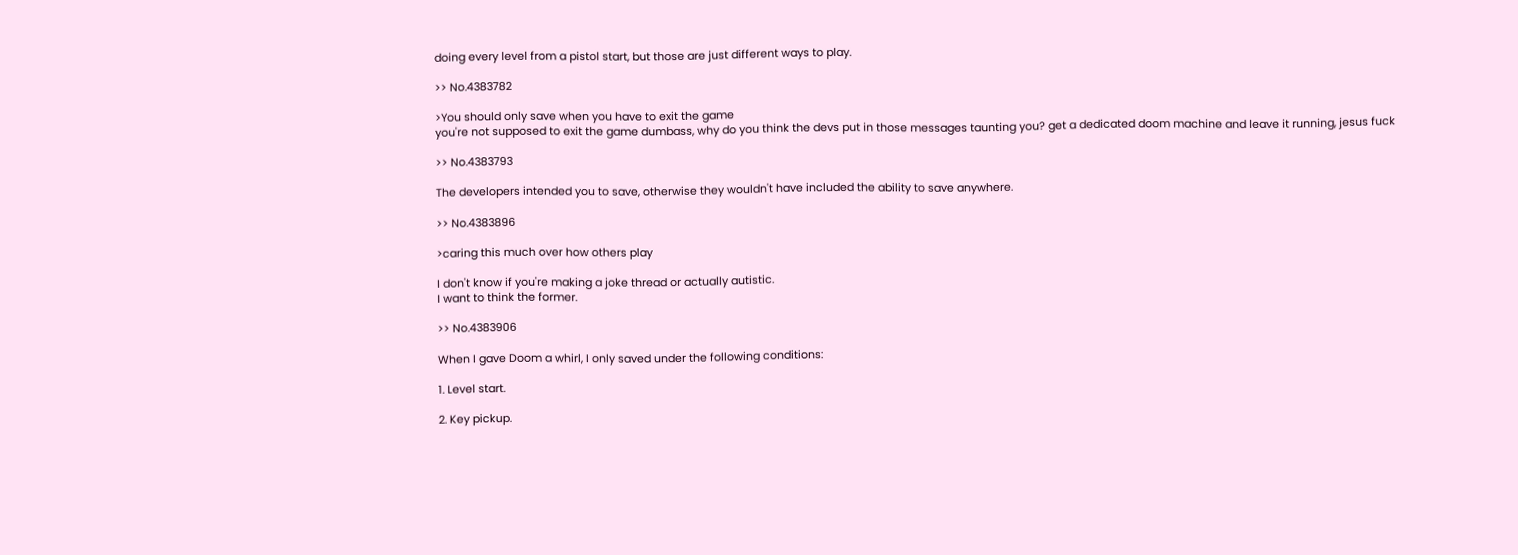doing every level from a pistol start, but those are just different ways to play.

>> No.4383782

>You should only save when you have to exit the game
you're not supposed to exit the game dumbass, why do you think the devs put in those messages taunting you? get a dedicated doom machine and leave it running, jesus fuck

>> No.4383793

The developers intended you to save, otherwise they wouldn't have included the ability to save anywhere.

>> No.4383896

>caring this much over how others play

I don't know if you're making a joke thread or actually autistic.
I want to think the former.

>> No.4383906

When I gave Doom a whirl, I only saved under the following conditions:

1. Level start.

2. Key pickup.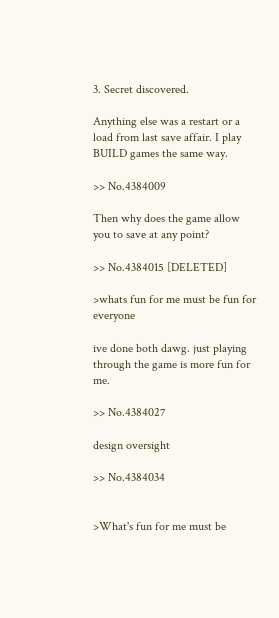3. Secret discovered.

Anything else was a restart or a load from last save affair. I play BUILD games the same way.

>> No.4384009

Then why does the game allow you to save at any point?

>> No.4384015 [DELETED]

>whats fun for me must be fun for everyone

ive done both dawg. just playing through the game is more fun for me.

>> No.4384027

design oversight

>> No.4384034


>What's fun for me must be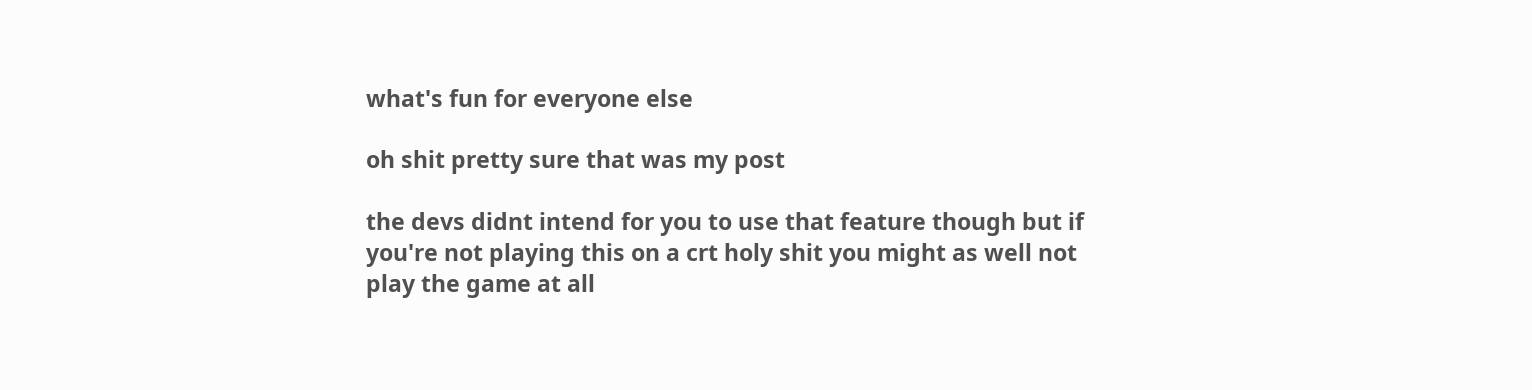what's fun for everyone else

oh shit pretty sure that was my post

the devs didnt intend for you to use that feature though but if you're not playing this on a crt holy shit you might as well not play the game at all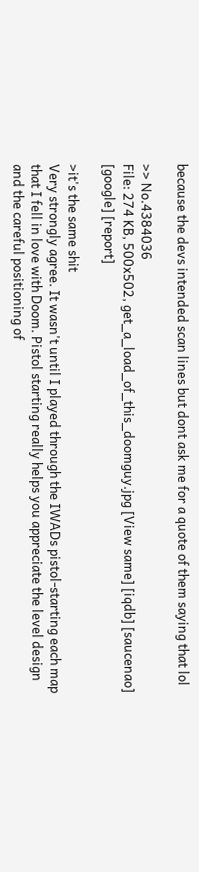because the devs intended scan lines but dont ask me for a quote of them saying that lol

>> No.4384036
File: 274 KB, 500x502, get_a_load_of_this_doomguy.jpg [View same] [iqdb] [saucenao] [google] [report]

>it's the same shit
Very strongly agree. It wasn't until I played through the IWADs pistol-starting each map that I fell in love with Doom. Pistol starting really helps you appreciate the level design and the careful positioning of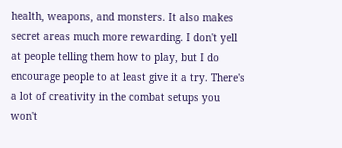health, weapons, and monsters. It also makes secret areas much more rewarding. I don't yell at people telling them how to play, but I do encourage people to at least give it a try. There's a lot of creativity in the combat setups you won't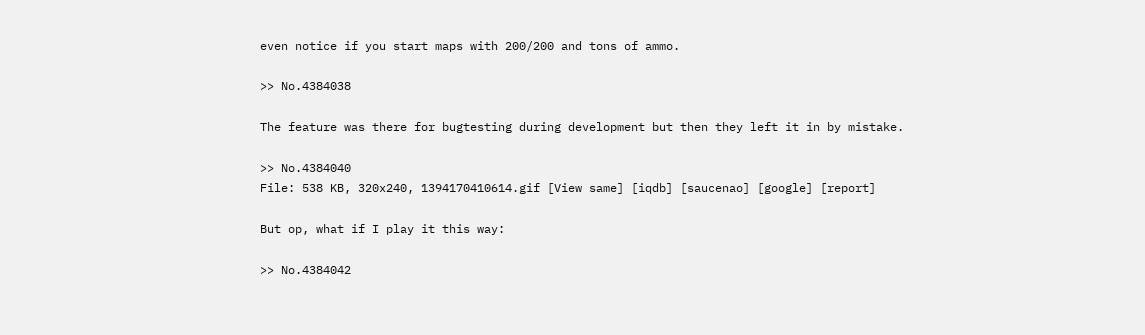even notice if you start maps with 200/200 and tons of ammo.

>> No.4384038

The feature was there for bugtesting during development but then they left it in by mistake.

>> No.4384040
File: 538 KB, 320x240, 1394170410614.gif [View same] [iqdb] [saucenao] [google] [report]

But op, what if I play it this way:

>> No.4384042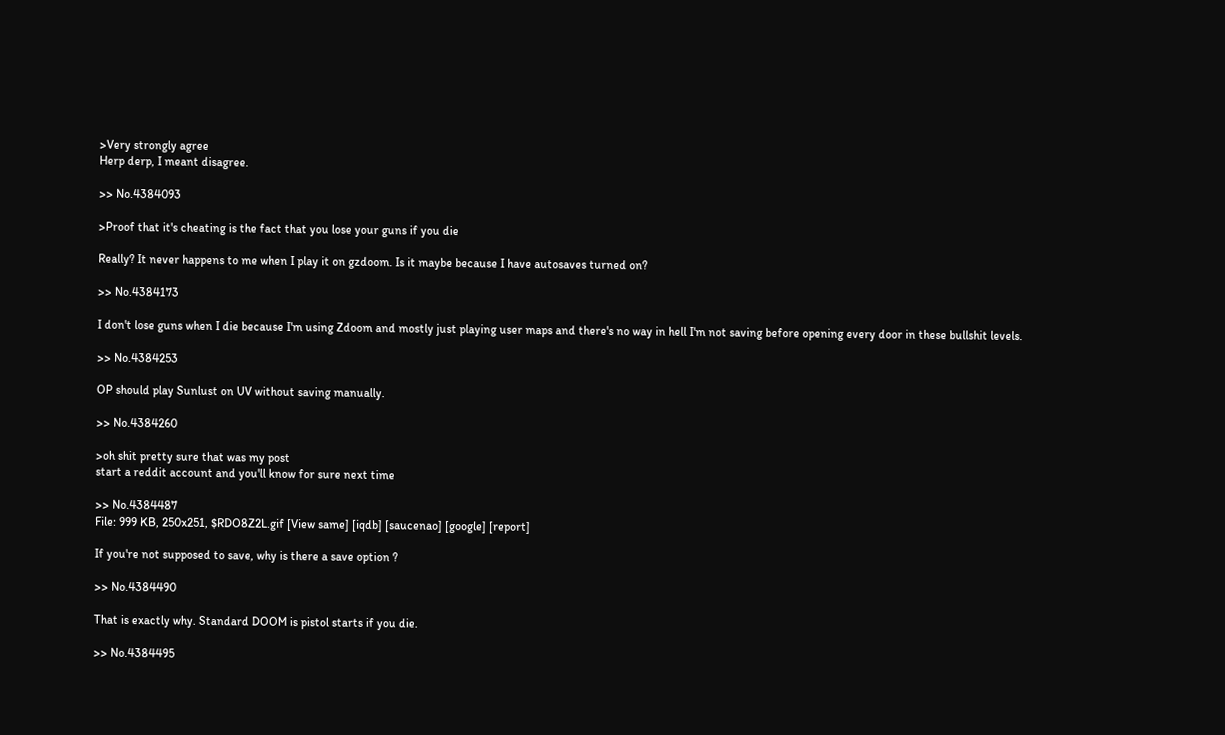>Very strongly agree
Herp derp, I meant disagree.

>> No.4384093

>Proof that it's cheating is the fact that you lose your guns if you die

Really? It never happens to me when I play it on gzdoom. Is it maybe because I have autosaves turned on?

>> No.4384173

I don't lose guns when I die because I'm using Zdoom and mostly just playing user maps and there's no way in hell I'm not saving before opening every door in these bullshit levels.

>> No.4384253

OP should play Sunlust on UV without saving manually.

>> No.4384260

>oh shit pretty sure that was my post
start a reddit account and you'll know for sure next time

>> No.4384487
File: 999 KB, 250x251, $RDO8Z2L.gif [View same] [iqdb] [saucenao] [google] [report]

If you're not supposed to save, why is there a save option ?

>> No.4384490

That is exactly why. Standard DOOM is pistol starts if you die.

>> No.4384495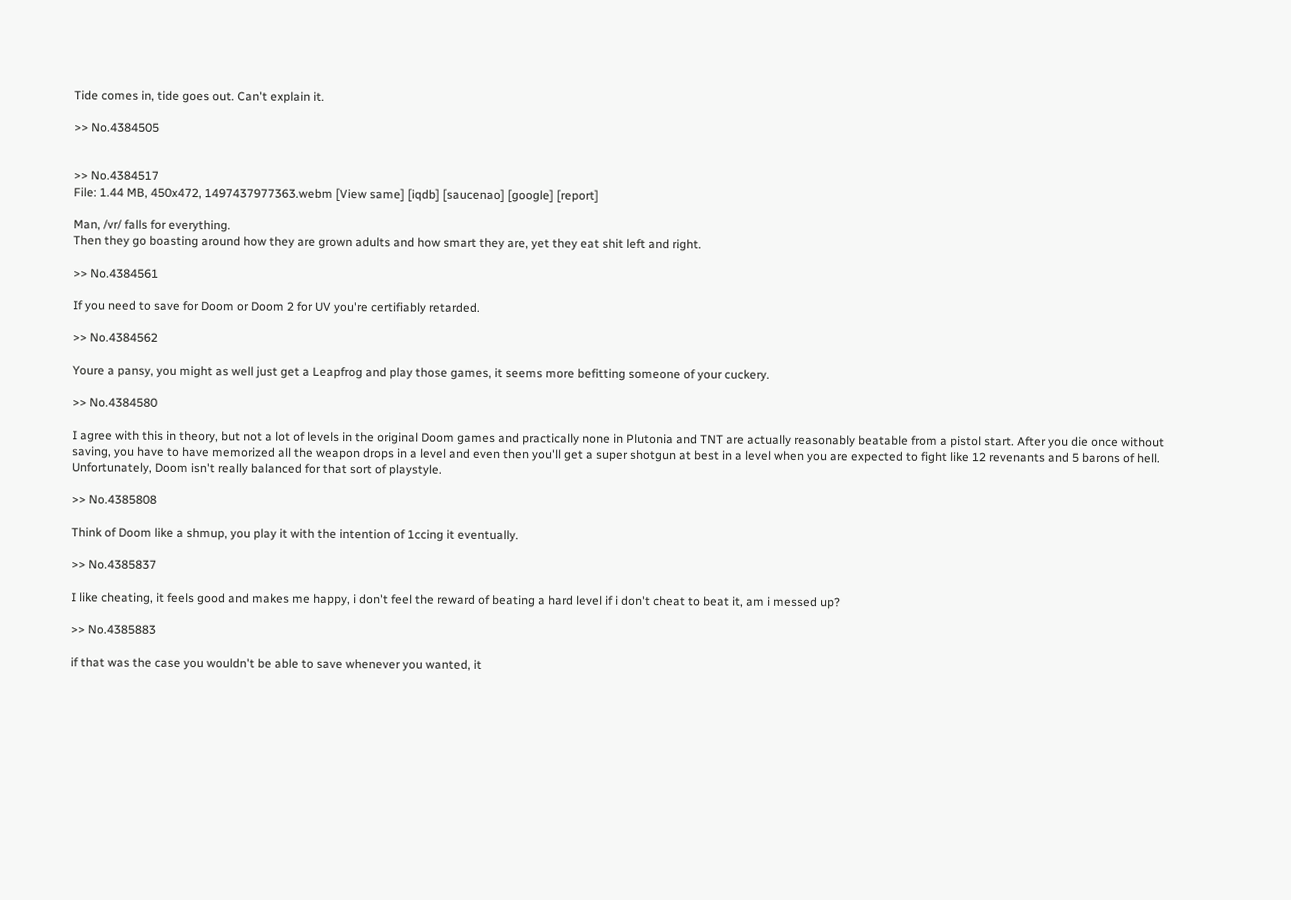Tide comes in, tide goes out. Can't explain it.

>> No.4384505


>> No.4384517
File: 1.44 MB, 450x472, 1497437977363.webm [View same] [iqdb] [saucenao] [google] [report]

Man, /vr/ falls for everything.
Then they go boasting around how they are grown adults and how smart they are, yet they eat shit left and right.

>> No.4384561

If you need to save for Doom or Doom 2 for UV you're certifiably retarded.

>> No.4384562

Youre a pansy, you might as well just get a Leapfrog and play those games, it seems more befitting someone of your cuckery.

>> No.4384580

I agree with this in theory, but not a lot of levels in the original Doom games and practically none in Plutonia and TNT are actually reasonably beatable from a pistol start. After you die once without saving, you have to have memorized all the weapon drops in a level and even then you'll get a super shotgun at best in a level when you are expected to fight like 12 revenants and 5 barons of hell. Unfortunately, Doom isn't really balanced for that sort of playstyle.

>> No.4385808

Think of Doom like a shmup, you play it with the intention of 1ccing it eventually.

>> No.4385837

I like cheating, it feels good and makes me happy, i don't feel the reward of beating a hard level if i don't cheat to beat it, am i messed up?

>> No.4385883

if that was the case you wouldn't be able to save whenever you wanted, it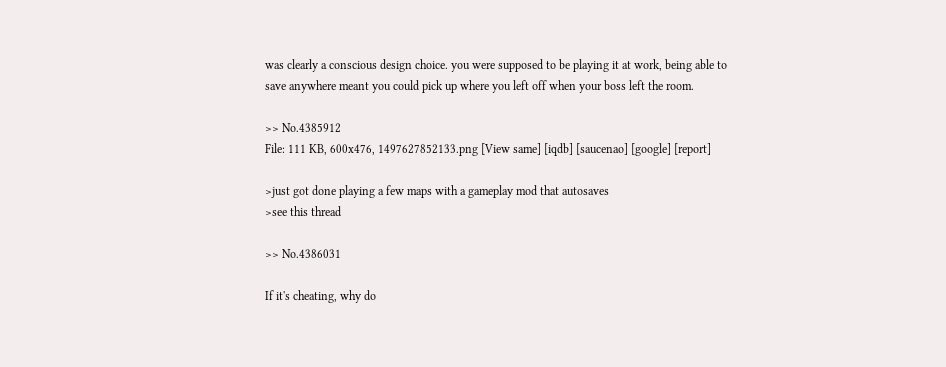was clearly a conscious design choice. you were supposed to be playing it at work, being able to save anywhere meant you could pick up where you left off when your boss left the room.

>> No.4385912
File: 111 KB, 600x476, 1497627852133.png [View same] [iqdb] [saucenao] [google] [report]

>just got done playing a few maps with a gameplay mod that autosaves
>see this thread

>> No.4386031

If it's cheating, why do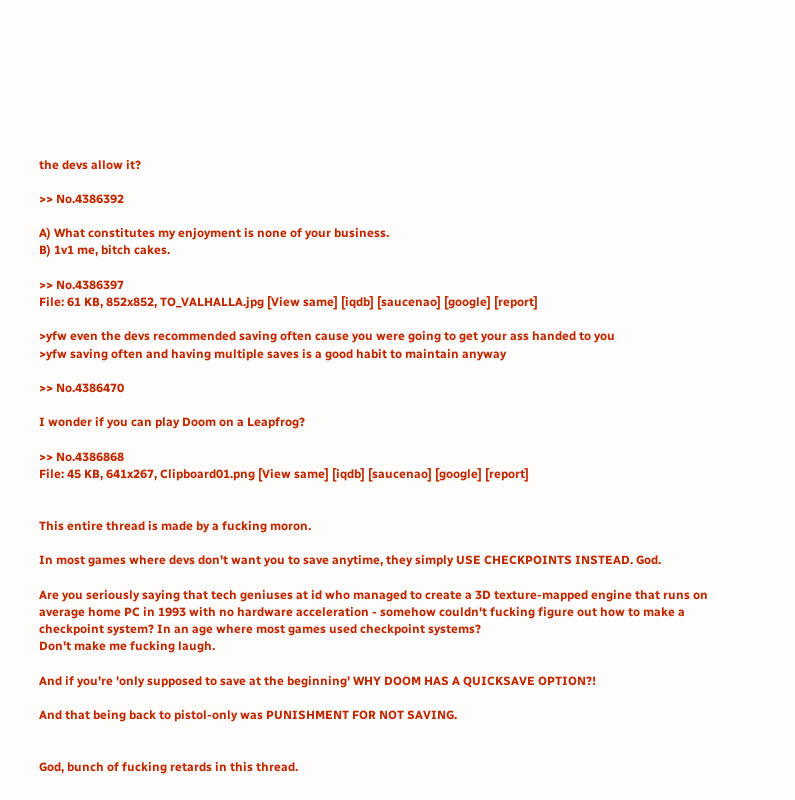the devs allow it?

>> No.4386392

A) What constitutes my enjoyment is none of your business.
B) 1v1 me, bitch cakes.

>> No.4386397
File: 61 KB, 852x852, TO_VALHALLA.jpg [View same] [iqdb] [saucenao] [google] [report]

>yfw even the devs recommended saving often cause you were going to get your ass handed to you
>yfw saving often and having multiple saves is a good habit to maintain anyway

>> No.4386470

I wonder if you can play Doom on a Leapfrog?

>> No.4386868
File: 45 KB, 641x267, Clipboard01.png [View same] [iqdb] [saucenao] [google] [report]


This entire thread is made by a fucking moron.

In most games where devs don't want you to save anytime, they simply USE CHECKPOINTS INSTEAD. God.

Are you seriously saying that tech geniuses at id who managed to create a 3D texture-mapped engine that runs on average home PC in 1993 with no hardware acceleration - somehow couldn't fucking figure out how to make a checkpoint system? In an age where most games used checkpoint systems?
Don't make me fucking laugh.

And if you're 'only supposed to save at the beginning' WHY DOOM HAS A QUICKSAVE OPTION?!

And that being back to pistol-only was PUNISHMENT FOR NOT SAVING.


God, bunch of fucking retards in this thread.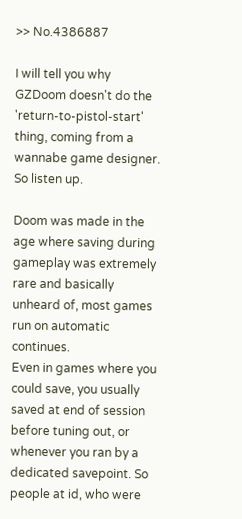>> No.4386887

I will tell you why GZDoom doesn't do the 'return-to-pistol-start' thing, coming from a wannabe game designer. So listen up.

Doom was made in the age where saving during gameplay was extremely rare and basically unheard of, most games run on automatic continues.
Even in games where you could save, you usually saved at end of session before tuning out, or whenever you ran by a dedicated savepoint. So people at id, who were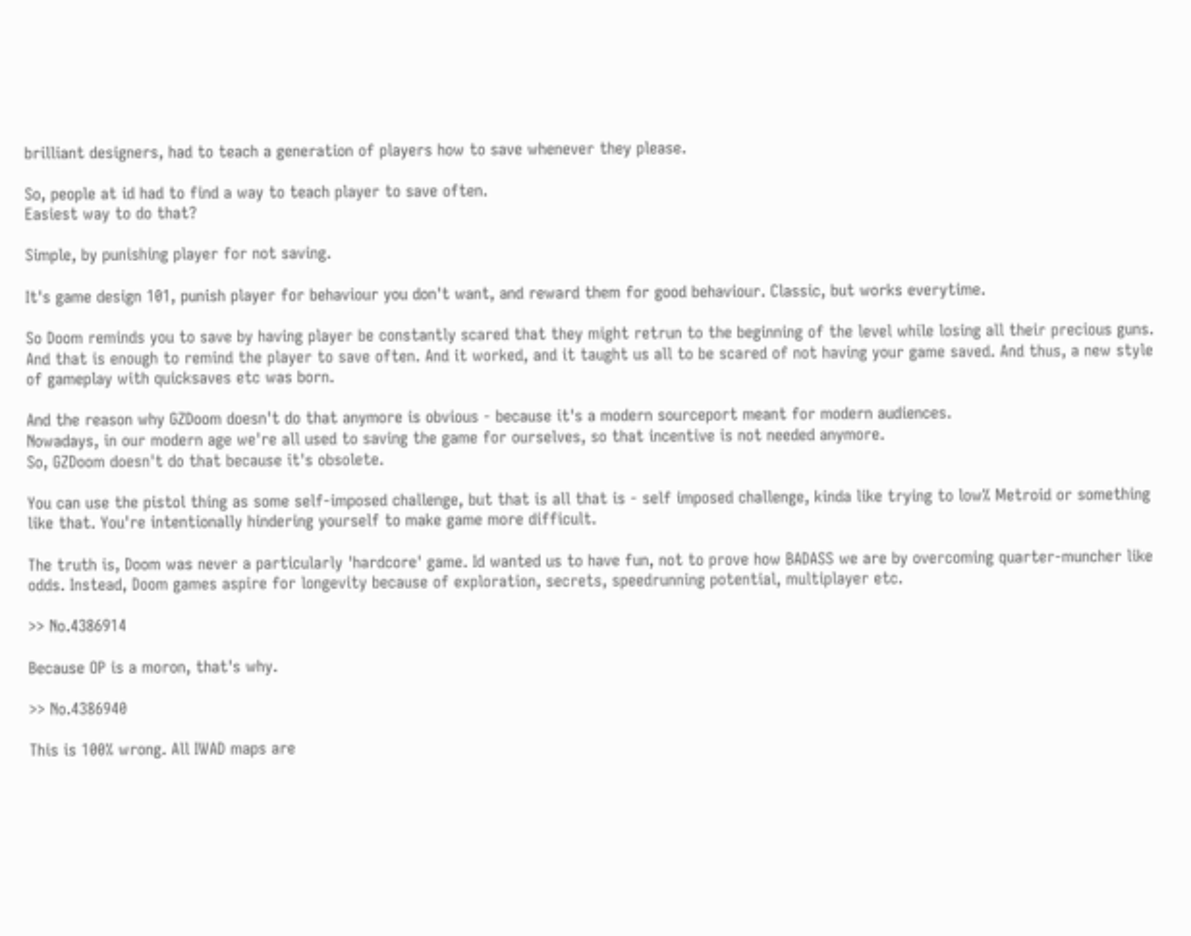brilliant designers, had to teach a generation of players how to save whenever they please.

So, people at id had to find a way to teach player to save often.
Easiest way to do that?

Simple, by punishing player for not saving.

It's game design 101, punish player for behaviour you don't want, and reward them for good behaviour. Classic, but works everytime.

So Doom reminds you to save by having player be constantly scared that they might retrun to the beginning of the level while losing all their precious guns.
And that is enough to remind the player to save often. And it worked, and it taught us all to be scared of not having your game saved. And thus, a new style of gameplay with quicksaves etc was born.

And the reason why GZDoom doesn't do that anymore is obvious - because it's a modern sourceport meant for modern audiences.
Nowadays, in our modern age we're all used to saving the game for ourselves, so that incentive is not needed anymore.
So, GZDoom doesn't do that because it's obsolete.

You can use the pistol thing as some self-imposed challenge, but that is all that is - self imposed challenge, kinda like trying to low% Metroid or something like that. You're intentionally hindering yourself to make game more difficult.

The truth is, Doom was never a particularly 'hardcore' game. Id wanted us to have fun, not to prove how BADASS we are by overcoming quarter-muncher like odds. Instead, Doom games aspire for longevity because of exploration, secrets, speedrunning potential, multiplayer etc.

>> No.4386914

Because OP is a moron, that's why.

>> No.4386940

This is 100% wrong. All IWAD maps are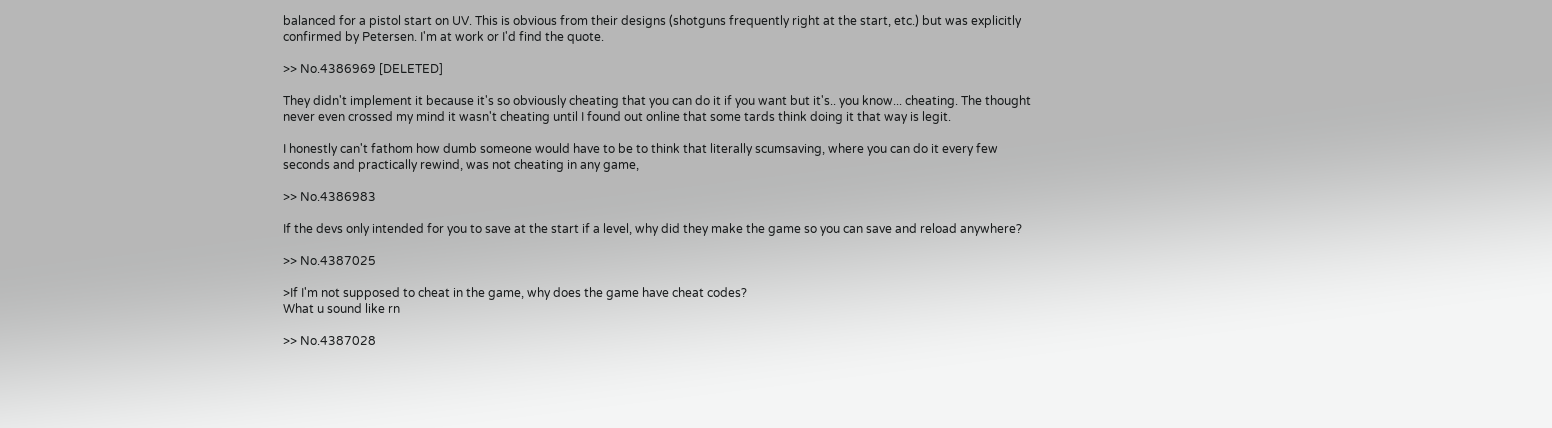balanced for a pistol start on UV. This is obvious from their designs (shotguns frequently right at the start, etc.) but was explicitly confirmed by Petersen. I'm at work or I'd find the quote.

>> No.4386969 [DELETED]

They didn't implement it because it's so obviously cheating that you can do it if you want but it's.. you know... cheating. The thought never even crossed my mind it wasn't cheating until I found out online that some tards think doing it that way is legit.

I honestly can't fathom how dumb someone would have to be to think that literally scumsaving, where you can do it every few seconds and practically rewind, was not cheating in any game,

>> No.4386983

If the devs only intended for you to save at the start if a level, why did they make the game so you can save and reload anywhere?

>> No.4387025

>If I'm not supposed to cheat in the game, why does the game have cheat codes?
What u sound like rn

>> No.4387028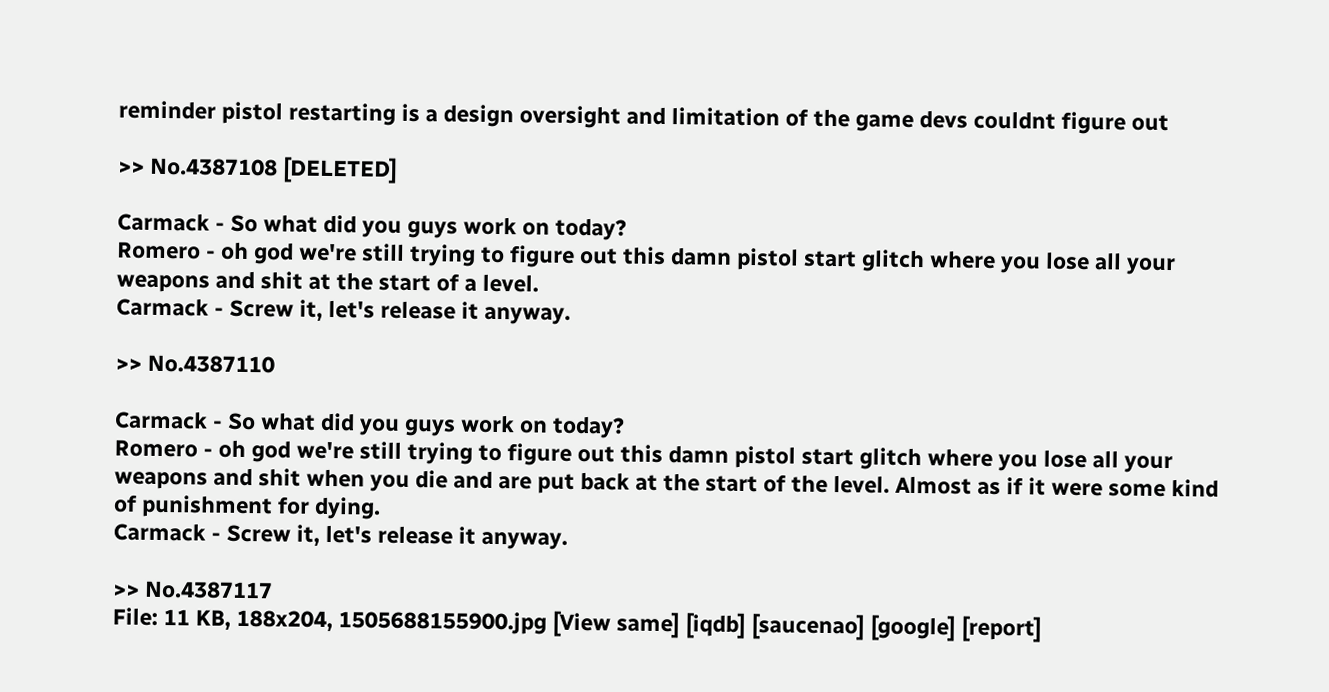reminder pistol restarting is a design oversight and limitation of the game devs couldnt figure out

>> No.4387108 [DELETED]

Carmack - So what did you guys work on today?
Romero - oh god we're still trying to figure out this damn pistol start glitch where you lose all your weapons and shit at the start of a level.
Carmack - Screw it, let's release it anyway.

>> No.4387110

Carmack - So what did you guys work on today?
Romero - oh god we're still trying to figure out this damn pistol start glitch where you lose all your weapons and shit when you die and are put back at the start of the level. Almost as if it were some kind of punishment for dying.
Carmack - Screw it, let's release it anyway.

>> No.4387117
File: 11 KB, 188x204, 1505688155900.jpg [View same] [iqdb] [saucenao] [google] [report]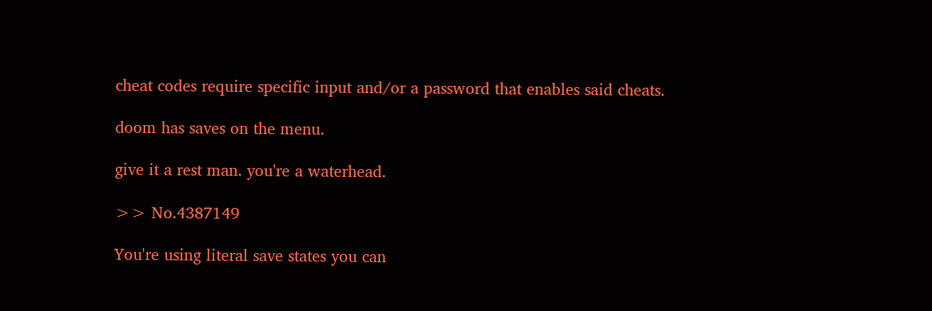cheat codes require specific input and/or a password that enables said cheats.

doom has saves on the menu.

give it a rest man. you're a waterhead.

>> No.4387149

You're using literal save states you can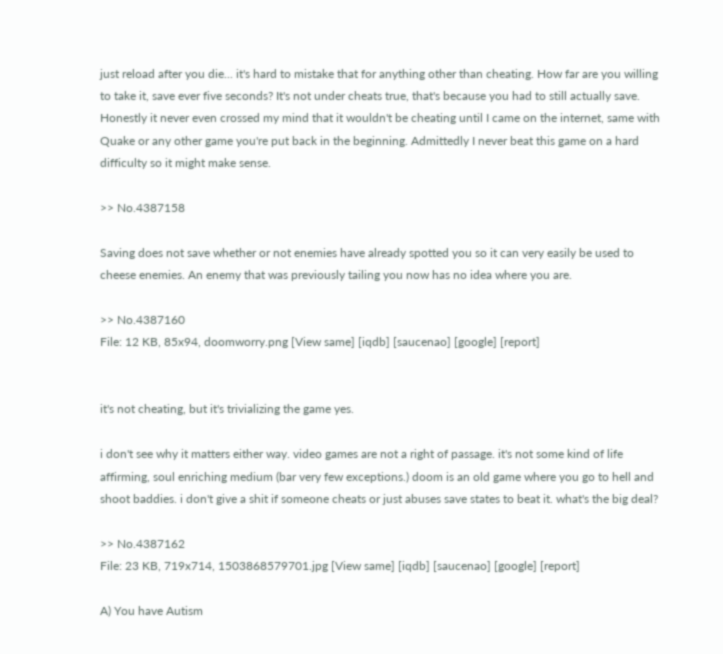just reload after you die... it's hard to mistake that for anything other than cheating. How far are you willing to take it, save ever five seconds? It's not under cheats true, that's because you had to still actually save. Honestly it never even crossed my mind that it wouldn't be cheating until I came on the internet, same with Quake or any other game you're put back in the beginning. Admittedly I never beat this game on a hard difficulty so it might make sense.

>> No.4387158

Saving does not save whether or not enemies have already spotted you so it can very easily be used to cheese enemies. An enemy that was previously tailing you now has no idea where you are.

>> No.4387160
File: 12 KB, 85x94, doomworry.png [View same] [iqdb] [saucenao] [google] [report]


it's not cheating, but it's trivializing the game yes.

i don't see why it matters either way. video games are not a right of passage. it's not some kind of life affirming, soul enriching medium (bar very few exceptions.) doom is an old game where you go to hell and shoot baddies. i don't give a shit if someone cheats or just abuses save states to beat it. what's the big deal?

>> No.4387162
File: 23 KB, 719x714, 1503868579701.jpg [View same] [iqdb] [saucenao] [google] [report]

A) You have Autism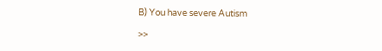B) You have severe Autism

>>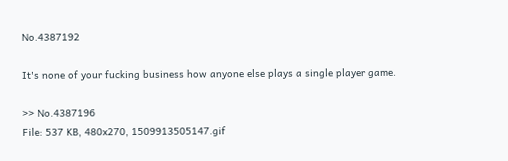No.4387192

It's none of your fucking business how anyone else plays a single player game.

>> No.4387196
File: 537 KB, 480x270, 1509913505147.gif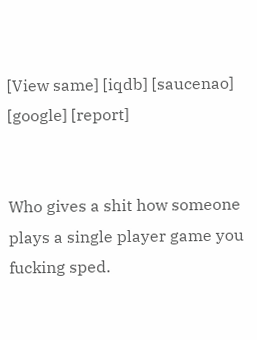[View same] [iqdb] [saucenao] [google] [report]


Who gives a shit how someone plays a single player game you fucking sped.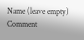Name (leave empty)
Comment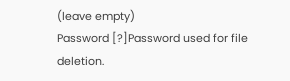(leave empty)
Password [?]Password used for file deletion.